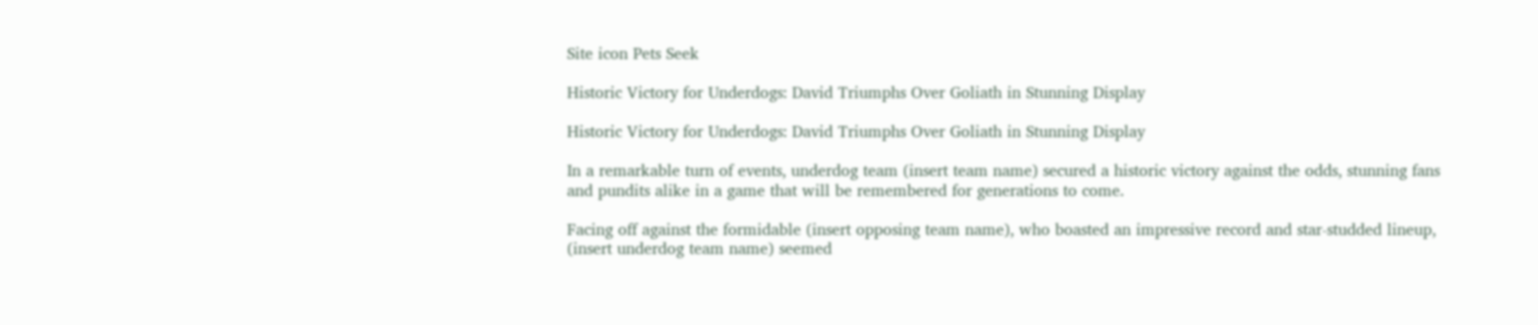Site icon Pets Seek

Historic Victory for Underdogs: David Triumphs Over Goliath in Stunning Display

Historic Victory for Underdogs: David Triumphs Over Goliath in Stunning Display

In a remarkable turn of events, underdog team (insert team name) secured a historic victory against the odds, stunning fans and pundits alike in a game that will be remembered for generations to come.

Facing off against the formidable (insert opposing team name), who boasted an impressive record and star-studded lineup, (insert underdog team name) seemed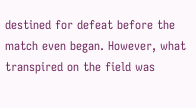destined for defeat before the match even began. However, what transpired on the field was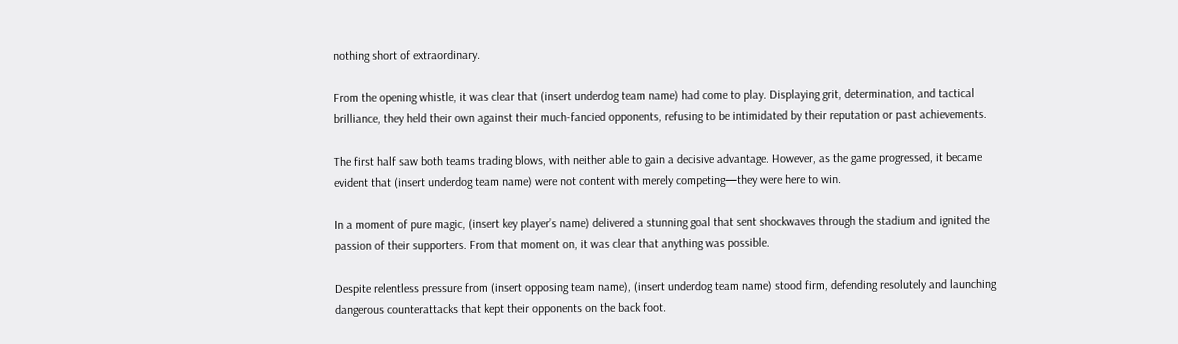nothing short of extraordinary.

From the opening whistle, it was clear that (insert underdog team name) had come to play. Displaying grit, determination, and tactical brilliance, they held their own against their much-fancied opponents, refusing to be intimidated by their reputation or past achievements.

The first half saw both teams trading blows, with neither able to gain a decisive advantage. However, as the game progressed, it became evident that (insert underdog team name) were not content with merely competing—they were here to win.

In a moment of pure magic, (insert key player’s name) delivered a stunning goal that sent shockwaves through the stadium and ignited the passion of their supporters. From that moment on, it was clear that anything was possible.

Despite relentless pressure from (insert opposing team name), (insert underdog team name) stood firm, defending resolutely and launching dangerous counterattacks that kept their opponents on the back foot.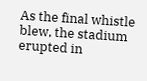As the final whistle blew, the stadium erupted in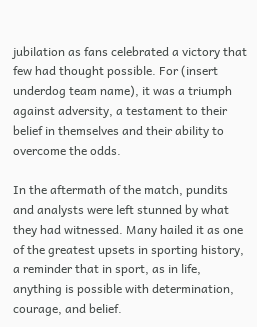jubilation as fans celebrated a victory that few had thought possible. For (insert underdog team name), it was a triumph against adversity, a testament to their belief in themselves and their ability to overcome the odds.

In the aftermath of the match, pundits and analysts were left stunned by what they had witnessed. Many hailed it as one of the greatest upsets in sporting history, a reminder that in sport, as in life, anything is possible with determination, courage, and belief.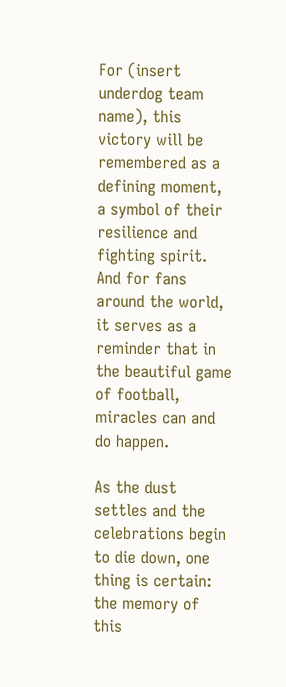For (insert underdog team name), this victory will be remembered as a defining moment, a symbol of their resilience and fighting spirit. And for fans around the world, it serves as a reminder that in the beautiful game of football, miracles can and do happen.

As the dust settles and the celebrations begin to die down, one thing is certain: the memory of this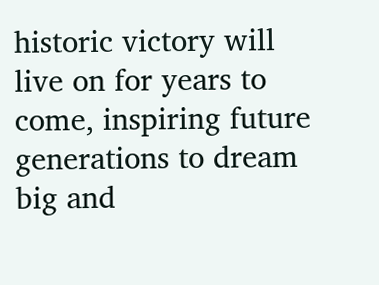historic victory will live on for years to come, inspiring future generations to dream big and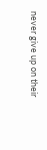never give up on their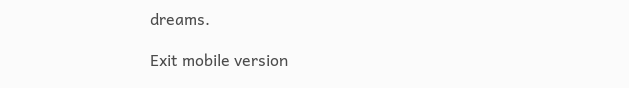dreams.

Exit mobile version